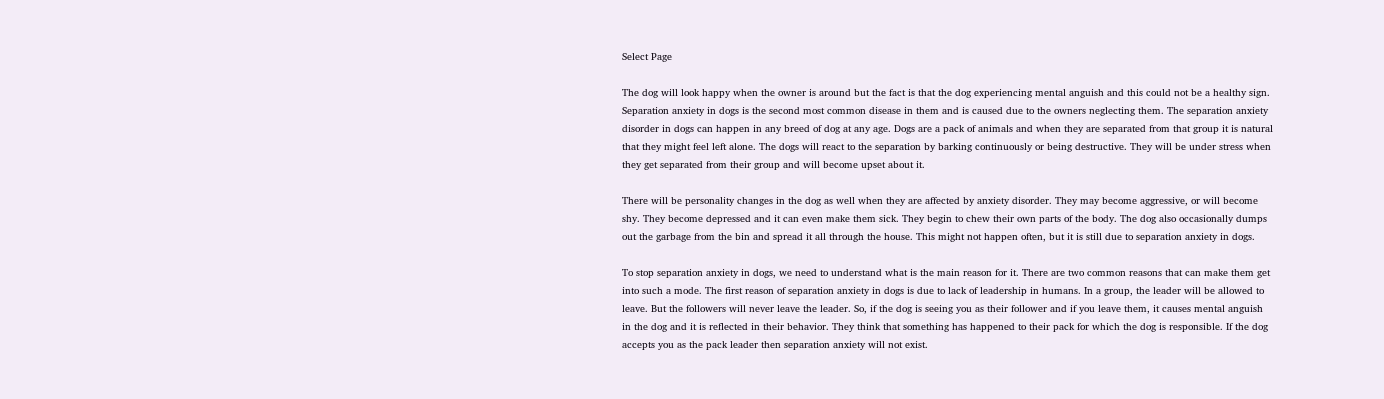Select Page

The dog will look happy when the owner is around but the fact is that the dog experiencing mental anguish and this could not be a healthy sign. Separation anxiety in dogs is the second most common disease in them and is caused due to the owners neglecting them. The separation anxiety disorder in dogs can happen in any breed of dog at any age. Dogs are a pack of animals and when they are separated from that group it is natural that they might feel left alone. The dogs will react to the separation by barking continuously or being destructive. They will be under stress when they get separated from their group and will become upset about it.

There will be personality changes in the dog as well when they are affected by anxiety disorder. They may become aggressive, or will become shy. They become depressed and it can even make them sick. They begin to chew their own parts of the body. The dog also occasionally dumps out the garbage from the bin and spread it all through the house. This might not happen often, but it is still due to separation anxiety in dogs.

To stop separation anxiety in dogs, we need to understand what is the main reason for it. There are two common reasons that can make them get into such a mode. The first reason of separation anxiety in dogs is due to lack of leadership in humans. In a group, the leader will be allowed to leave. But the followers will never leave the leader. So, if the dog is seeing you as their follower and if you leave them, it causes mental anguish in the dog and it is reflected in their behavior. They think that something has happened to their pack for which the dog is responsible. If the dog accepts you as the pack leader then separation anxiety will not exist.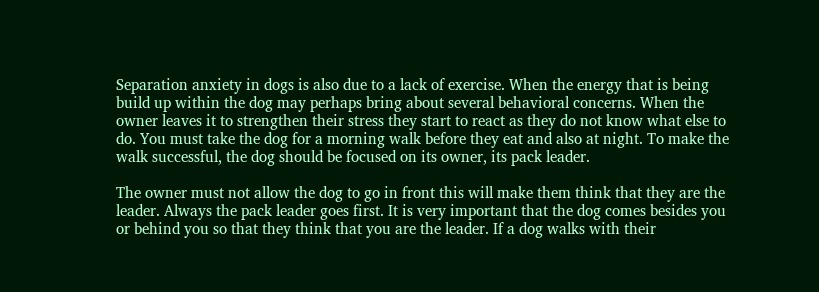Separation anxiety in dogs is also due to a lack of exercise. When the energy that is being build up within the dog may perhaps bring about several behavioral concerns. When the owner leaves it to strengthen their stress they start to react as they do not know what else to do. You must take the dog for a morning walk before they eat and also at night. To make the walk successful, the dog should be focused on its owner, its pack leader.

The owner must not allow the dog to go in front this will make them think that they are the leader. Always the pack leader goes first. It is very important that the dog comes besides you or behind you so that they think that you are the leader. If a dog walks with their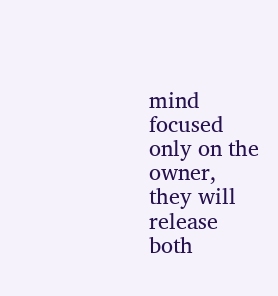mind focused only on the owner, they will release both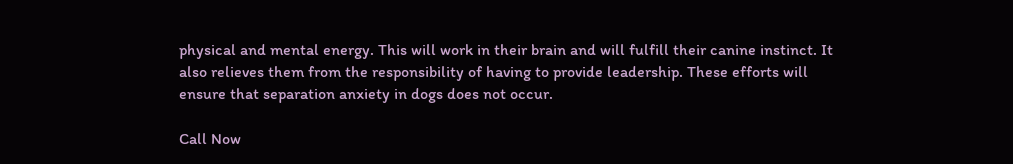physical and mental energy. This will work in their brain and will fulfill their canine instinct. It also relieves them from the responsibility of having to provide leadership. These efforts will ensure that separation anxiety in dogs does not occur.

Call Now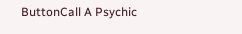ButtonCall A Psychic